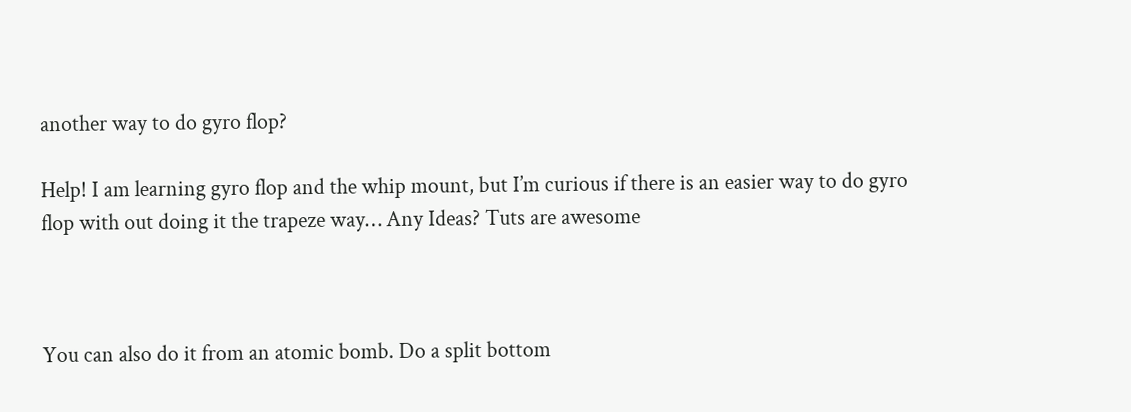another way to do gyro flop?

Help! I am learning gyro flop and the whip mount, but I’m curious if there is an easier way to do gyro flop with out doing it the trapeze way… Any Ideas? Tuts are awesome



You can also do it from an atomic bomb. Do a split bottom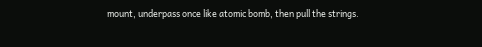mount, underpass once like atomic bomb, then pull the strings.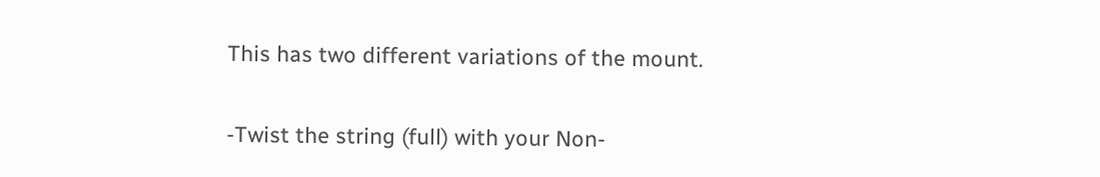This has two different variations of the mount.

-Twist the string (full) with your Non-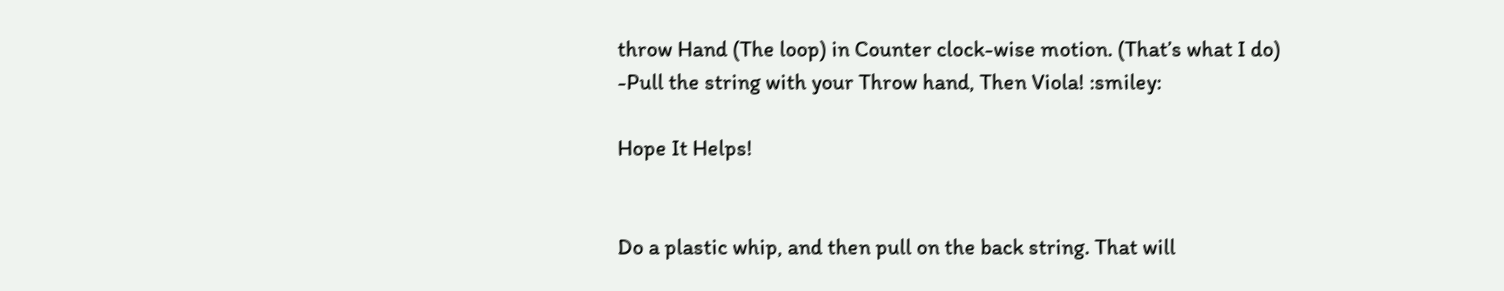throw Hand (The loop) in Counter clock-wise motion. (That’s what I do)
-Pull the string with your Throw hand, Then Viola! :smiley:

Hope It Helps!


Do a plastic whip, and then pull on the back string. That will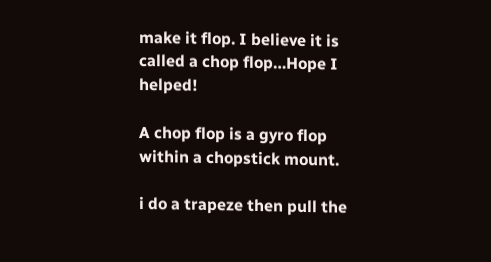make it flop. I believe it is called a chop flop…Hope I helped!

A chop flop is a gyro flop within a chopstick mount.

i do a trapeze then pull the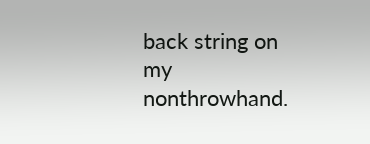back string on my nonthrowhand.